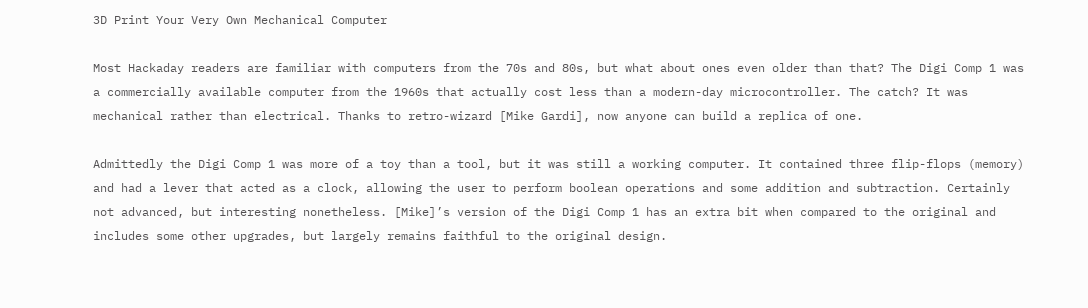3D Print Your Very Own Mechanical Computer

Most Hackaday readers are familiar with computers from the 70s and 80s, but what about ones even older than that? The Digi Comp 1 was a commercially available computer from the 1960s that actually cost less than a modern-day microcontroller. The catch? It was mechanical rather than electrical. Thanks to retro-wizard [Mike Gardi], now anyone can build a replica of one.

Admittedly the Digi Comp 1 was more of a toy than a tool, but it was still a working computer. It contained three flip-flops (memory) and had a lever that acted as a clock, allowing the user to perform boolean operations and some addition and subtraction. Certainly not advanced, but interesting nonetheless. [Mike]’s version of the Digi Comp 1 has an extra bit when compared to the original and includes some other upgrades, but largely remains faithful to the original design.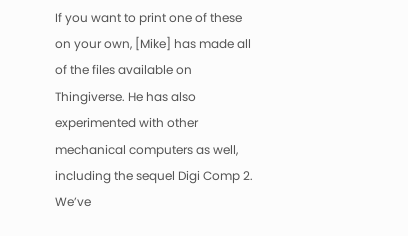If you want to print one of these on your own, [Mike] has made all of the files available on Thingiverse. He has also experimented with other mechanical computers as well, including the sequel Digi Comp 2. We’ve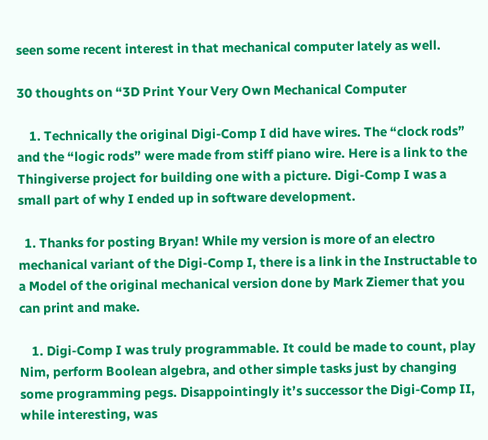seen some recent interest in that mechanical computer lately as well.

30 thoughts on “3D Print Your Very Own Mechanical Computer

    1. Technically the original Digi-Comp I did have wires. The “clock rods” and the “logic rods” were made from stiff piano wire. Here is a link to the Thingiverse project for building one with a picture. Digi-Comp I was a small part of why I ended up in software development.

  1. Thanks for posting Bryan! While my version is more of an electro mechanical variant of the Digi-Comp I, there is a link in the Instructable to a Model of the original mechanical version done by Mark Ziemer that you can print and make.

    1. Digi-Comp I was truly programmable. It could be made to count, play Nim, perform Boolean algebra, and other simple tasks just by changing some programming pegs. Disappointingly it’s successor the Digi-Comp II, while interesting, was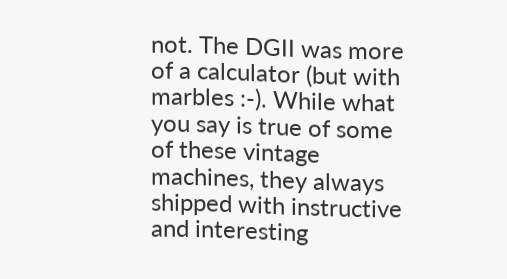not. The DGII was more of a calculator (but with marbles :-). While what you say is true of some of these vintage machines, they always shipped with instructive and interesting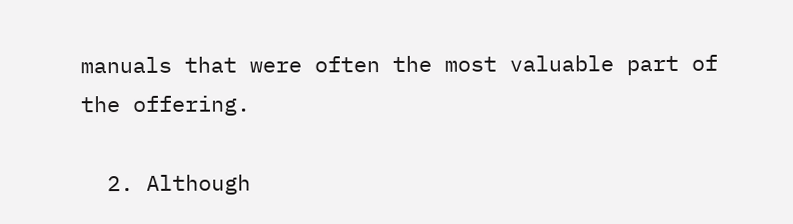manuals that were often the most valuable part of the offering.

  2. Although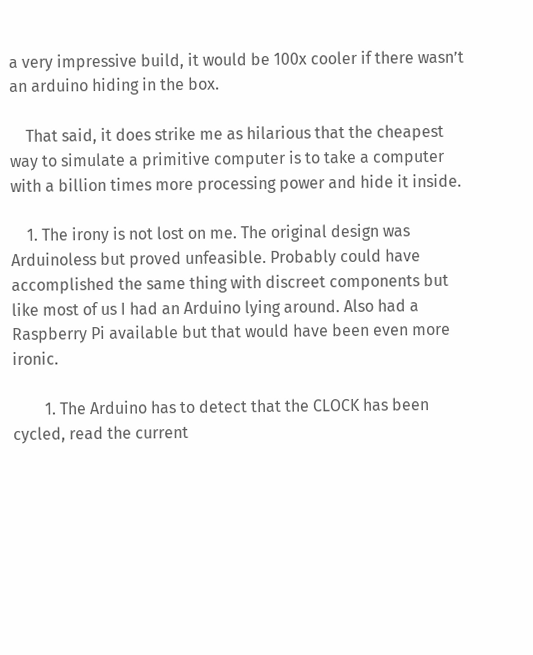a very impressive build, it would be 100x cooler if there wasn’t an arduino hiding in the box.

    That said, it does strike me as hilarious that the cheapest way to simulate a primitive computer is to take a computer with a billion times more processing power and hide it inside.

    1. The irony is not lost on me. The original design was Arduinoless but proved unfeasible. Probably could have accomplished the same thing with discreet components but like most of us I had an Arduino lying around. Also had a Raspberry Pi available but that would have been even more ironic.

        1. The Arduino has to detect that the CLOCK has been cycled, read the current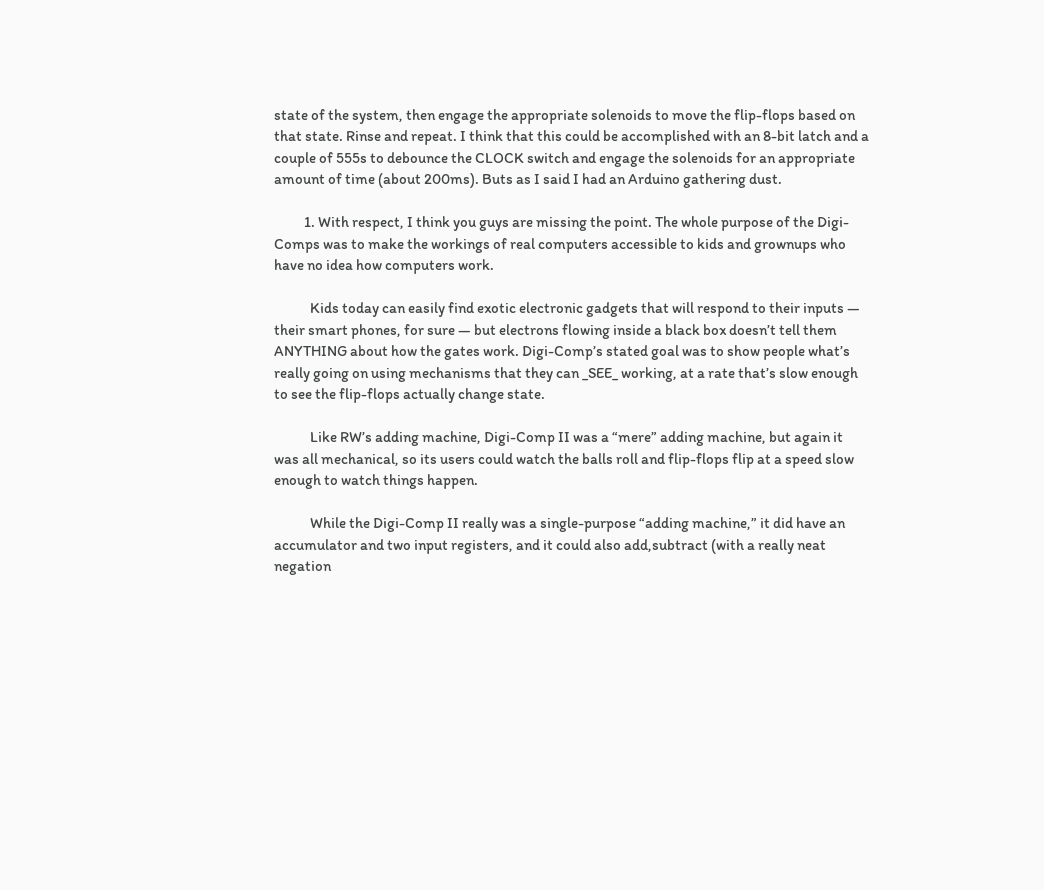state of the system, then engage the appropriate solenoids to move the flip-flops based on that state. Rinse and repeat. I think that this could be accomplished with an 8-bit latch and a couple of 555s to debounce the CLOCK switch and engage the solenoids for an appropriate amount of time (about 200ms). Buts as I said I had an Arduino gathering dust.

          1. With respect, I think you guys are missing the point. The whole purpose of the Digi-Comps was to make the workings of real computers accessible to kids and grownups who have no idea how computers work.

            Kids today can easily find exotic electronic gadgets that will respond to their inputs — their smart phones, for sure — but electrons flowing inside a black box doesn’t tell them ANYTHING about how the gates work. Digi-Comp’s stated goal was to show people what’s really going on using mechanisms that they can _SEE_ working, at a rate that’s slow enough to see the flip-flops actually change state.

            Like RW’s adding machine, Digi-Comp II was a “mere” adding machine, but again it was all mechanical, so its users could watch the balls roll and flip-flops flip at a speed slow enough to watch things happen.

            While the Digi-Comp II really was a single-purpose “adding machine,” it did have an accumulator and two input registers, and it could also add,subtract (with a really neat negation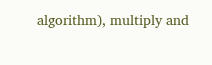algorithm), multiply and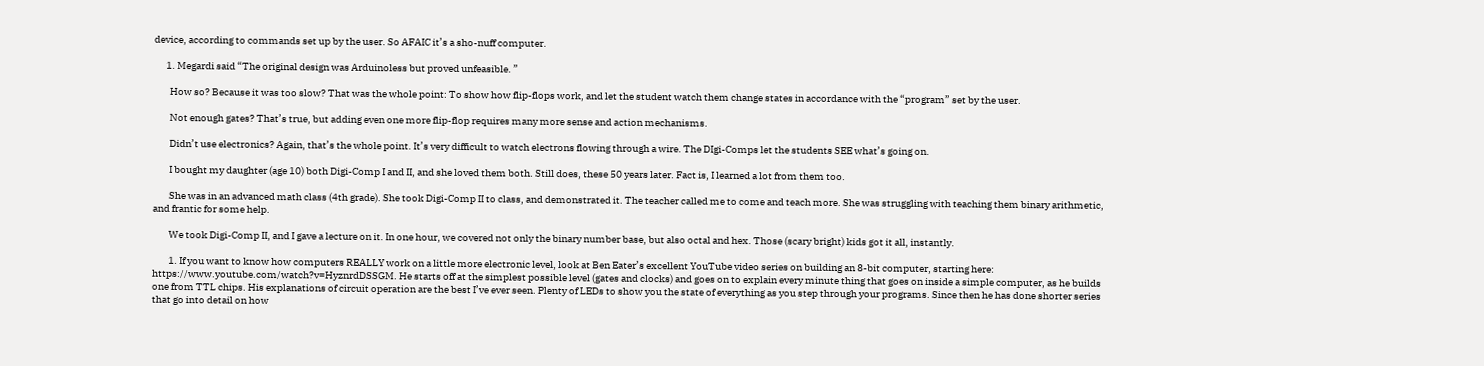device, according to commands set up by the user. So AFAIC it’s a sho-nuff computer.

      1. Megardi said “The original design was Arduinoless but proved unfeasible. ”

        How so? Because it was too slow? That was the whole point: To show how flip-flops work, and let the student watch them change states in accordance with the “program” set by the user.

        Not enough gates? That’s true, but adding even one more flip-flop requires many more sense and action mechanisms.

        Didn’t use electronics? Again, that’s the whole point. It’s very difficult to watch electrons flowing through a wire. The DIgi-Comps let the students SEE what’s going on.

        I bought my daughter (age 10) both Digi-Comp I and II, and she loved them both. Still does, these 50 years later. Fact is, I learned a lot from them too.

        She was in an advanced math class (4th grade). She took Digi-Comp II to class, and demonstrated it. The teacher called me to come and teach more. She was struggling with teaching them binary arithmetic, and frantic for some help.

        We took Digi-Comp II, and I gave a lecture on it. In one hour, we covered not only the binary number base, but also octal and hex. Those (scary bright) kids got it all, instantly.

        1. If you want to know how computers REALLY work on a little more electronic level, look at Ben Eater’s excellent YouTube video series on building an 8-bit computer, starting here: https://www.youtube.com/watch?v=HyznrdDSSGM. He starts off at the simplest possible level (gates and clocks) and goes on to explain every minute thing that goes on inside a simple computer, as he builds one from TTL chips. His explanations of circuit operation are the best I’ve ever seen. Plenty of LEDs to show you the state of everything as you step through your programs. Since then he has done shorter series that go into detail on how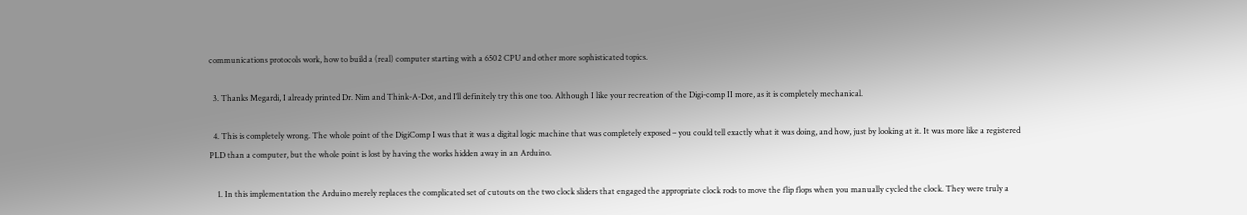communications protocols work, how to build a (real) computer starting with a 6502 CPU and other more sophisticated topics.

  3. Thanks Megardi, I already printed Dr. Nim and Think-A-Dot, and I’ll definitely try this one too. Although I like your recreation of the Digi-comp II more, as it is completely mechanical.

  4. This is completely wrong. The whole point of the DigiComp I was that it was a digital logic machine that was completely exposed – you could tell exactly what it was doing, and how, just by looking at it. It was more like a registered PLD than a computer, but the whole point is lost by having the works hidden away in an Arduino.

    1. In this implementation the Arduino merely replaces the complicated set of cutouts on the two clock sliders that engaged the appropriate clock rods to move the flip flops when you manually cycled the clock. They were truly a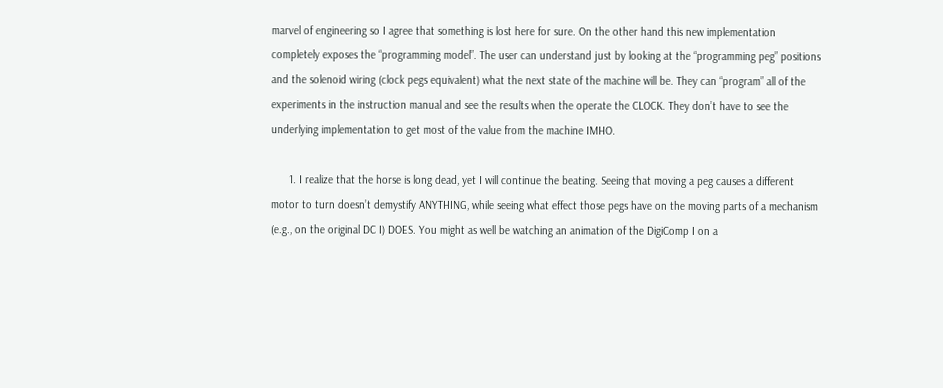marvel of engineering so I agree that something is lost here for sure. On the other hand this new implementation completely exposes the “programming model”. The user can understand just by looking at the “programming peg” positions and the solenoid wiring (clock pegs equivalent) what the next state of the machine will be. They can “program” all of the experiments in the instruction manual and see the results when the operate the CLOCK. They don’t have to see the underlying implementation to get most of the value from the machine IMHO.

      1. I realize that the horse is long dead, yet I will continue the beating. Seeing that moving a peg causes a different motor to turn doesn’t demystify ANYTHING, while seeing what effect those pegs have on the moving parts of a mechanism (e.g., on the original DC I) DOES. You might as well be watching an animation of the DigiComp I on a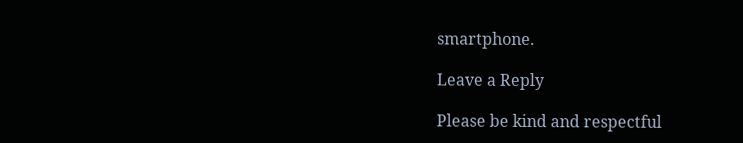smartphone.

Leave a Reply

Please be kind and respectful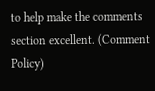to help make the comments section excellent. (Comment Policy)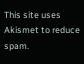This site uses Akismet to reduce spam.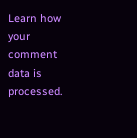Learn how your comment data is processed.